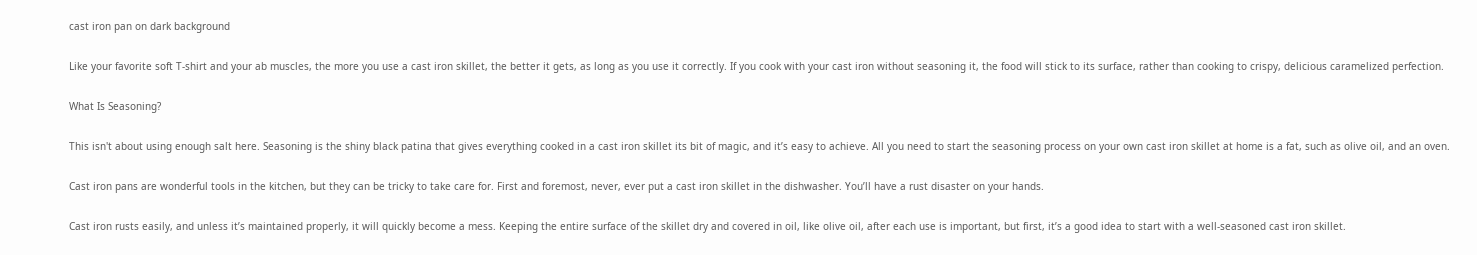cast iron pan on dark background

Like your favorite soft T-shirt and your ab muscles, the more you use a cast iron skillet, the better it gets, as long as you use it correctly. If you cook with your cast iron without seasoning it, the food will stick to its surface, rather than cooking to crispy, delicious caramelized perfection.

What Is Seasoning?

This isn't about using enough salt here. Seasoning is the shiny black patina that gives everything cooked in a cast iron skillet its bit of magic, and it’s easy to achieve. All you need to start the seasoning process on your own cast iron skillet at home is a fat, such as olive oil, and an oven.

Cast iron pans are wonderful tools in the kitchen, but they can be tricky to take care for. First and foremost, never, ever put a cast iron skillet in the dishwasher. You’ll have a rust disaster on your hands.

Cast iron rusts easily, and unless it’s maintained properly, it will quickly become a mess. Keeping the entire surface of the skillet dry and covered in oil, like olive oil, after each use is important, but first, it’s a good idea to start with a well-seasoned cast iron skillet.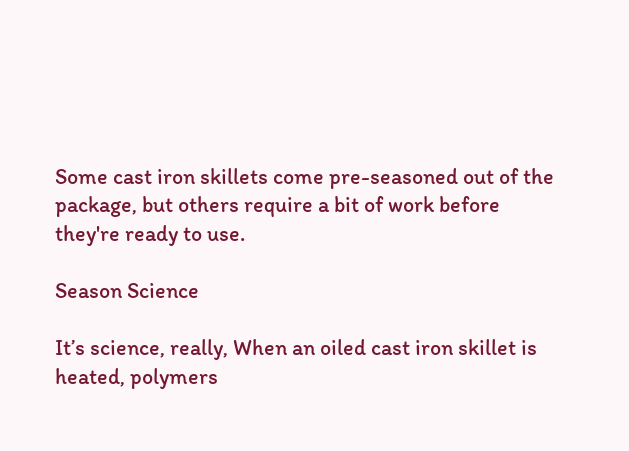Some cast iron skillets come pre-seasoned out of the package, but others require a bit of work before they're ready to use.

Season Science

It’s science, really, When an oiled cast iron skillet is heated, polymers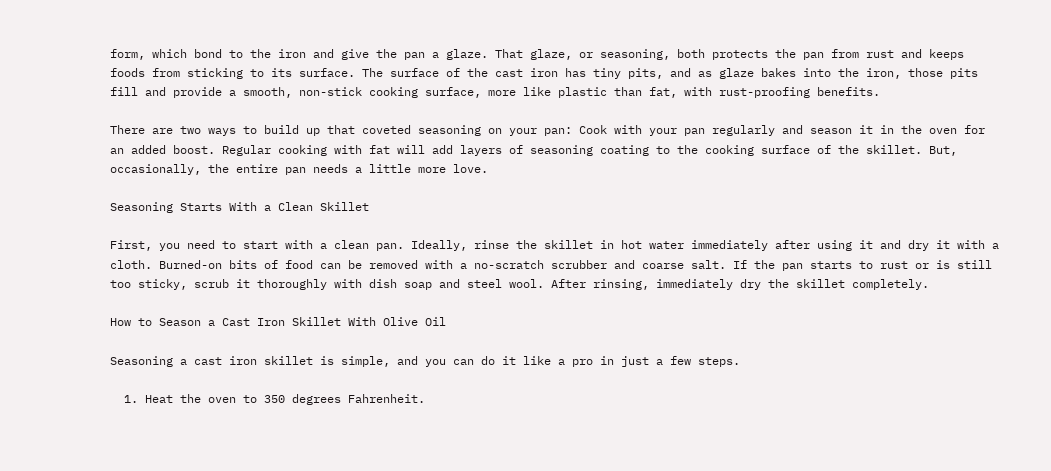form, which bond to the iron and give the pan a glaze. That glaze, or seasoning, both protects the pan from rust and keeps foods from sticking to its surface. The surface of the cast iron has tiny pits, and as glaze bakes into the iron, those pits fill and provide a smooth, non-stick cooking surface, more like plastic than fat, with rust-proofing benefits.

There are two ways to build up that coveted seasoning on your pan: Cook with your pan regularly and season it in the oven for an added boost. Regular cooking with fat will add layers of seasoning coating to the cooking surface of the skillet. But, occasionally, the entire pan needs a little more love.

Seasoning Starts With a Clean Skillet

First, you need to start with a clean pan. Ideally, rinse the skillet in hot water immediately after using it and dry it with a cloth. Burned-on bits of food can be removed with a no-scratch scrubber and coarse salt. If the pan starts to rust or is still too sticky, scrub it thoroughly with dish soap and steel wool. After rinsing, immediately dry the skillet completely.

How to Season a Cast Iron Skillet With Olive Oil

Seasoning a cast iron skillet is simple, and you can do it like a pro in just a few steps.

  1. Heat the oven to 350 degrees Fahrenheit.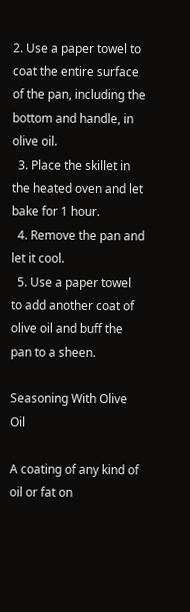2. Use a paper towel to coat the entire surface of the pan, including the bottom and handle, in olive oil.
  3. Place the skillet in the heated oven and let bake for 1 hour.
  4. Remove the pan and let it cool.
  5. Use a paper towel to add another coat of olive oil and buff the pan to a sheen.

Seasoning With Olive Oil

A coating of any kind of oil or fat on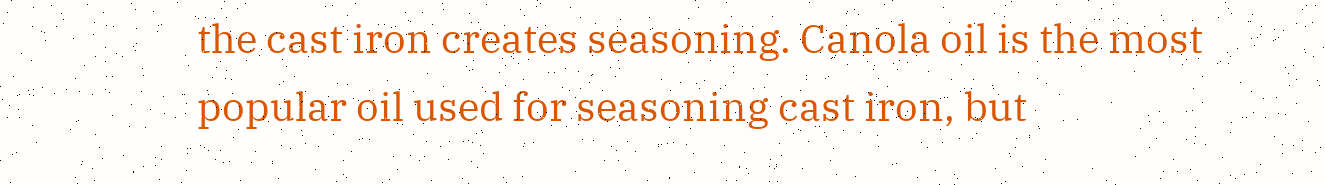the cast iron creates seasoning. Canola oil is the most popular oil used for seasoning cast iron, but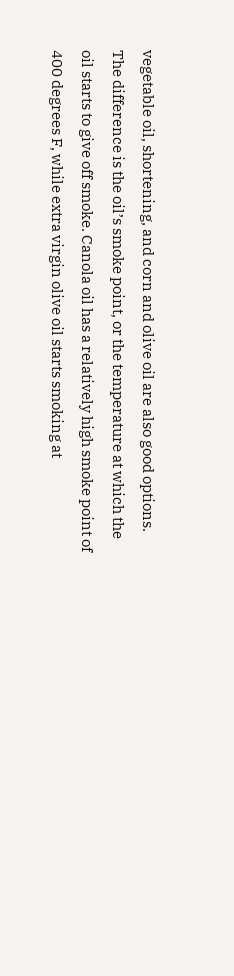vegetable oil, shortening, and corn and olive oil are also good options. The difference is the oil’s smoke point, or the temperature at which the oil starts to give off smoke. Canola oil has a relatively high smoke point of 400 degrees F, while extra virgin olive oil starts smoking at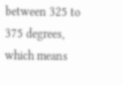between 325 to 375 degrees, which means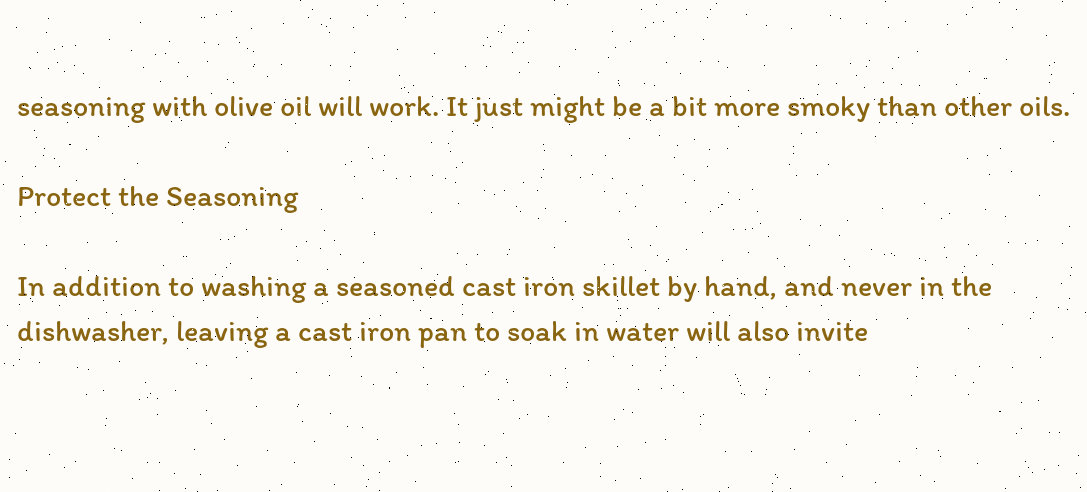seasoning with olive oil will work. It just might be a bit more smoky than other oils.

Protect the Seasoning

In addition to washing a seasoned cast iron skillet by hand, and never in the dishwasher, leaving a cast iron pan to soak in water will also invite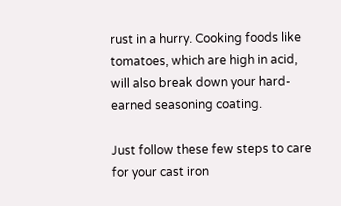rust in a hurry. Cooking foods like tomatoes, which are high in acid, will also break down your hard-earned seasoning coating.

Just follow these few steps to care for your cast iron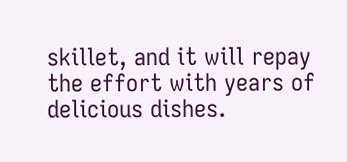skillet, and it will repay the effort with years of delicious dishes.